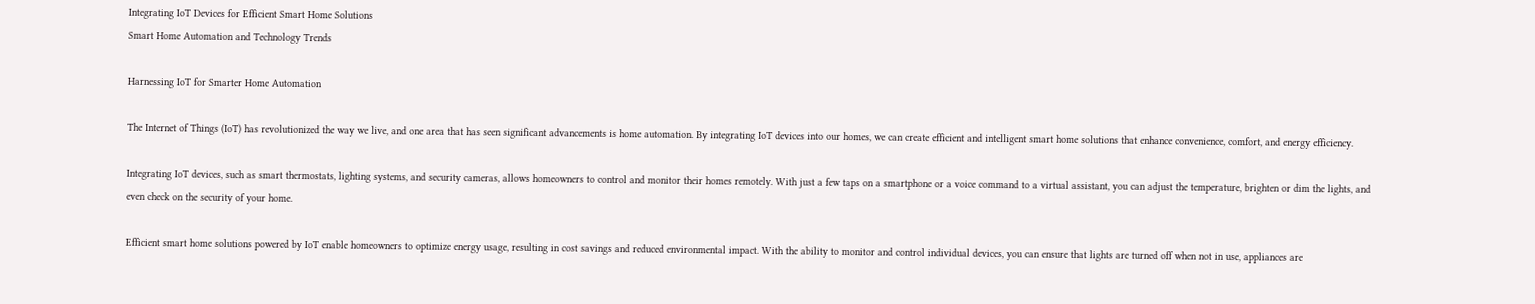Integrating IoT Devices for Efficient Smart Home Solutions
Smart Home Automation and Technology Trends

Harnessing IoT for Smarter Home Automation

The Internet of Things (IoT) has revolutionized the way we live, and one area that has seen significant advancements is home automation. By integrating IoT devices into our homes, we can create efficient and intelligent smart home solutions that enhance convenience, comfort, and energy efficiency.

Integrating IoT devices, such as smart thermostats, lighting systems, and security cameras, allows homeowners to control and monitor their homes remotely. With just a few taps on a smartphone or a voice command to a virtual assistant, you can adjust the temperature, brighten or dim the lights, and even check on the security of your home.

Efficient smart home solutions powered by IoT enable homeowners to optimize energy usage, resulting in cost savings and reduced environmental impact. With the ability to monitor and control individual devices, you can ensure that lights are turned off when not in use, appliances are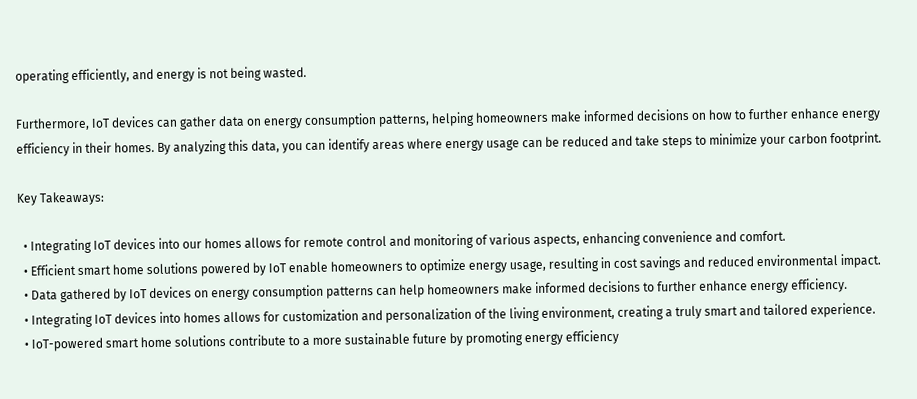operating efficiently, and energy is not being wasted.

Furthermore, IoT devices can gather data on energy consumption patterns, helping homeowners make informed decisions on how to further enhance energy efficiency in their homes. By analyzing this data, you can identify areas where energy usage can be reduced and take steps to minimize your carbon footprint.

Key Takeaways:

  • Integrating IoT devices into our homes allows for remote control and monitoring of various aspects, enhancing convenience and comfort.
  • Efficient smart home solutions powered by IoT enable homeowners to optimize energy usage, resulting in cost savings and reduced environmental impact.
  • Data gathered by IoT devices on energy consumption patterns can help homeowners make informed decisions to further enhance energy efficiency.
  • Integrating IoT devices into homes allows for customization and personalization of the living environment, creating a truly smart and tailored experience.
  • IoT-powered smart home solutions contribute to a more sustainable future by promoting energy efficiency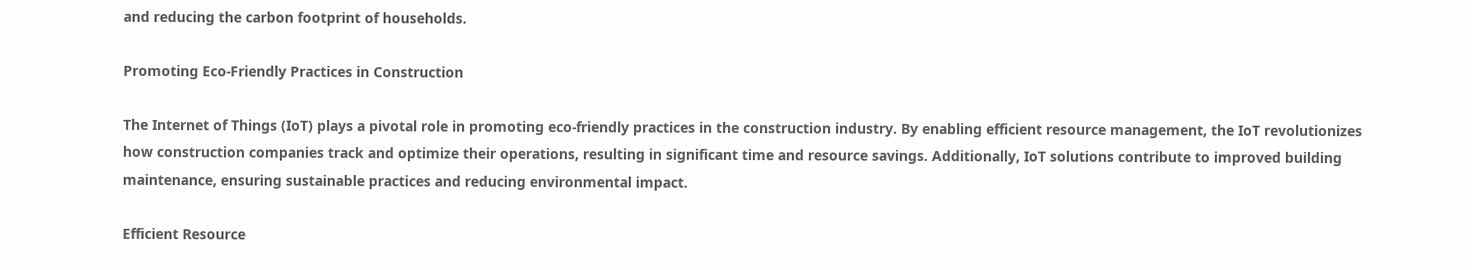and reducing the carbon footprint of households.

Promoting Eco-Friendly Practices in Construction

The Internet of Things (IoT) plays a pivotal role in promoting eco-friendly practices in the construction industry. By enabling efficient resource management, the IoT revolutionizes how construction companies track and optimize their operations, resulting in significant time and resource savings. Additionally, IoT solutions contribute to improved building maintenance, ensuring sustainable practices and reducing environmental impact.

Efficient Resource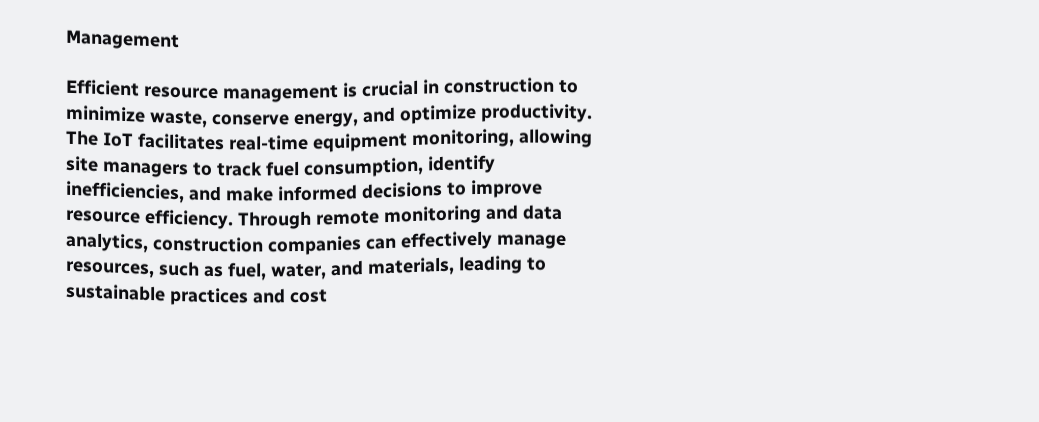Management

Efficient resource management is crucial in construction to minimize waste, conserve energy, and optimize productivity. The IoT facilitates real-time equipment monitoring, allowing site managers to track fuel consumption, identify inefficiencies, and make informed decisions to improve resource efficiency. Through remote monitoring and data analytics, construction companies can effectively manage resources, such as fuel, water, and materials, leading to sustainable practices and cost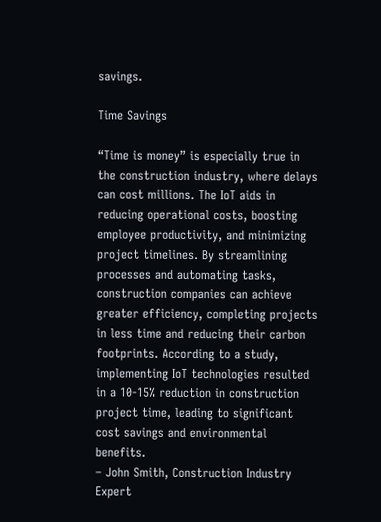savings.

Time Savings

“Time is money” is especially true in the construction industry, where delays can cost millions. The IoT aids in reducing operational costs, boosting employee productivity, and minimizing project timelines. By streamlining processes and automating tasks, construction companies can achieve greater efficiency, completing projects in less time and reducing their carbon footprints. According to a study, implementing IoT technologies resulted in a 10-15% reduction in construction project time, leading to significant cost savings and environmental benefits.
– John Smith, Construction Industry Expert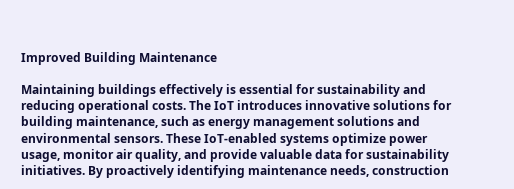Improved Building Maintenance

Maintaining buildings effectively is essential for sustainability and reducing operational costs. The IoT introduces innovative solutions for building maintenance, such as energy management solutions and environmental sensors. These IoT-enabled systems optimize power usage, monitor air quality, and provide valuable data for sustainability initiatives. By proactively identifying maintenance needs, construction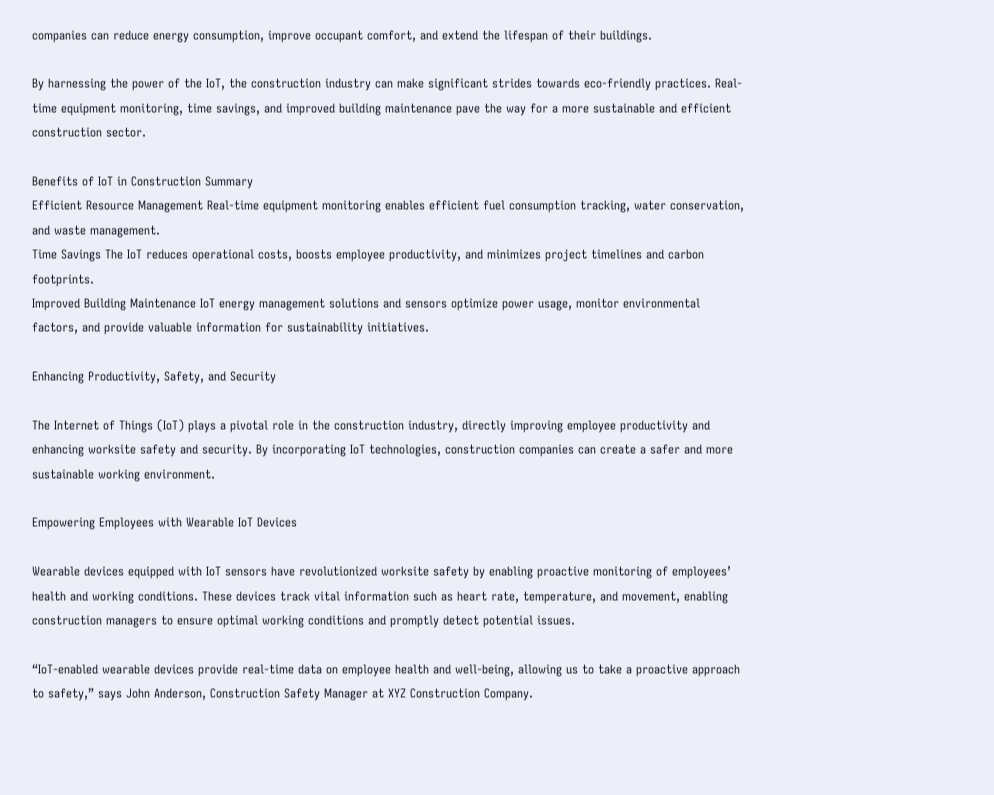companies can reduce energy consumption, improve occupant comfort, and extend the lifespan of their buildings.

By harnessing the power of the IoT, the construction industry can make significant strides towards eco-friendly practices. Real-time equipment monitoring, time savings, and improved building maintenance pave the way for a more sustainable and efficient construction sector.

Benefits of IoT in Construction Summary
Efficient Resource Management Real-time equipment monitoring enables efficient fuel consumption tracking, water conservation, and waste management.
Time Savings The IoT reduces operational costs, boosts employee productivity, and minimizes project timelines and carbon footprints.
Improved Building Maintenance IoT energy management solutions and sensors optimize power usage, monitor environmental factors, and provide valuable information for sustainability initiatives.

Enhancing Productivity, Safety, and Security

The Internet of Things (IoT) plays a pivotal role in the construction industry, directly improving employee productivity and enhancing worksite safety and security. By incorporating IoT technologies, construction companies can create a safer and more sustainable working environment.

Empowering Employees with Wearable IoT Devices

Wearable devices equipped with IoT sensors have revolutionized worksite safety by enabling proactive monitoring of employees’ health and working conditions. These devices track vital information such as heart rate, temperature, and movement, enabling construction managers to ensure optimal working conditions and promptly detect potential issues.

“IoT-enabled wearable devices provide real-time data on employee health and well-being, allowing us to take a proactive approach to safety,” says John Anderson, Construction Safety Manager at XYZ Construction Company.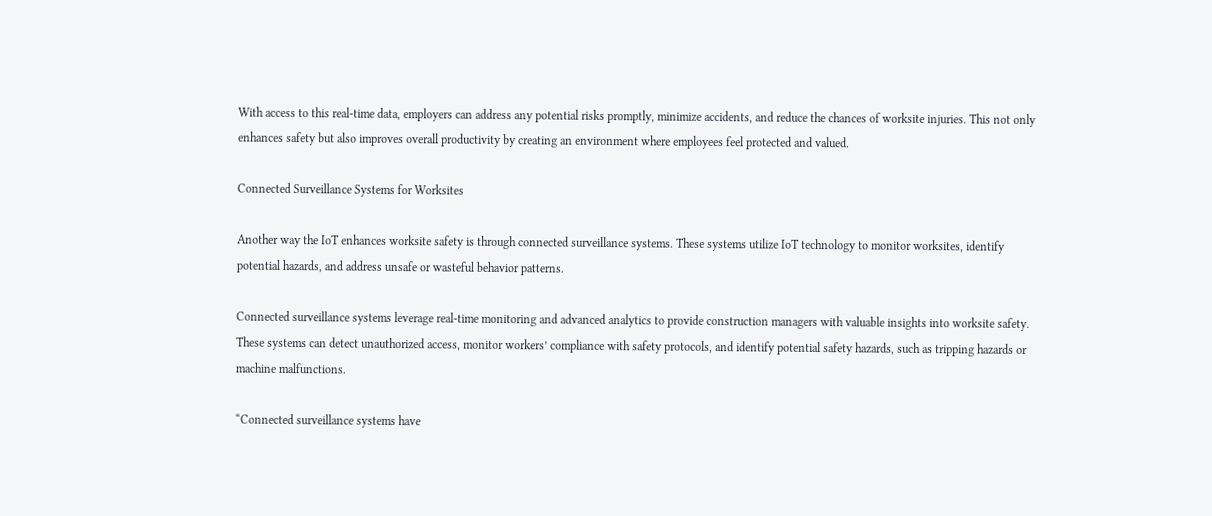With access to this real-time data, employers can address any potential risks promptly, minimize accidents, and reduce the chances of worksite injuries. This not only enhances safety but also improves overall productivity by creating an environment where employees feel protected and valued.

Connected Surveillance Systems for Worksites

Another way the IoT enhances worksite safety is through connected surveillance systems. These systems utilize IoT technology to monitor worksites, identify potential hazards, and address unsafe or wasteful behavior patterns.

Connected surveillance systems leverage real-time monitoring and advanced analytics to provide construction managers with valuable insights into worksite safety. These systems can detect unauthorized access, monitor workers’ compliance with safety protocols, and identify potential safety hazards, such as tripping hazards or machine malfunctions.

“Connected surveillance systems have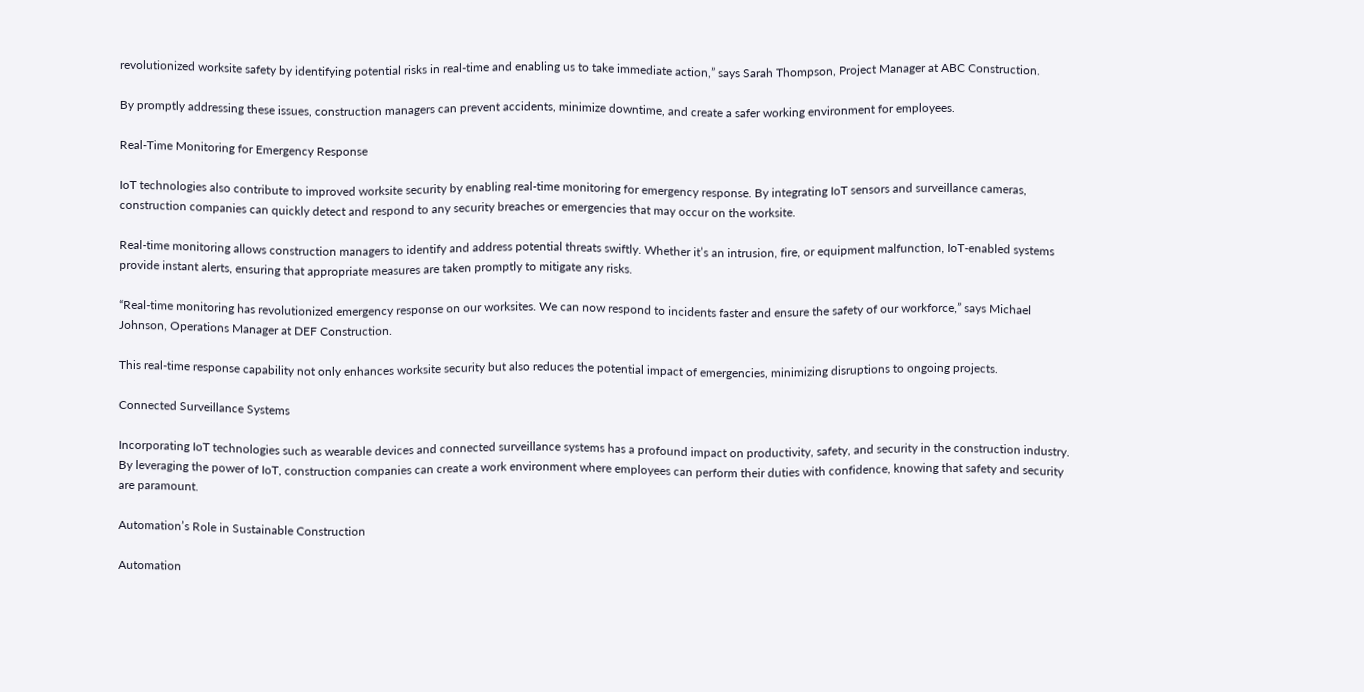revolutionized worksite safety by identifying potential risks in real-time and enabling us to take immediate action,” says Sarah Thompson, Project Manager at ABC Construction.

By promptly addressing these issues, construction managers can prevent accidents, minimize downtime, and create a safer working environment for employees.

Real-Time Monitoring for Emergency Response

IoT technologies also contribute to improved worksite security by enabling real-time monitoring for emergency response. By integrating IoT sensors and surveillance cameras, construction companies can quickly detect and respond to any security breaches or emergencies that may occur on the worksite.

Real-time monitoring allows construction managers to identify and address potential threats swiftly. Whether it’s an intrusion, fire, or equipment malfunction, IoT-enabled systems provide instant alerts, ensuring that appropriate measures are taken promptly to mitigate any risks.

“Real-time monitoring has revolutionized emergency response on our worksites. We can now respond to incidents faster and ensure the safety of our workforce,” says Michael Johnson, Operations Manager at DEF Construction.

This real-time response capability not only enhances worksite security but also reduces the potential impact of emergencies, minimizing disruptions to ongoing projects.

Connected Surveillance Systems

Incorporating IoT technologies such as wearable devices and connected surveillance systems has a profound impact on productivity, safety, and security in the construction industry. By leveraging the power of IoT, construction companies can create a work environment where employees can perform their duties with confidence, knowing that safety and security are paramount.

Automation’s Role in Sustainable Construction

Automation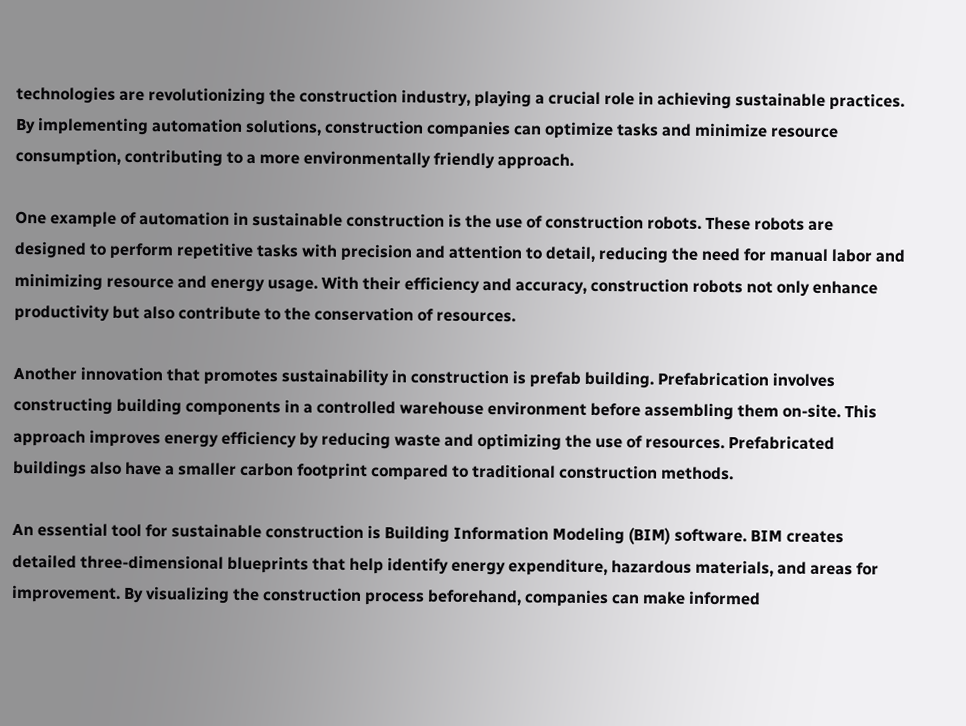technologies are revolutionizing the construction industry, playing a crucial role in achieving sustainable practices. By implementing automation solutions, construction companies can optimize tasks and minimize resource consumption, contributing to a more environmentally friendly approach.

One example of automation in sustainable construction is the use of construction robots. These robots are designed to perform repetitive tasks with precision and attention to detail, reducing the need for manual labor and minimizing resource and energy usage. With their efficiency and accuracy, construction robots not only enhance productivity but also contribute to the conservation of resources.

Another innovation that promotes sustainability in construction is prefab building. Prefabrication involves constructing building components in a controlled warehouse environment before assembling them on-site. This approach improves energy efficiency by reducing waste and optimizing the use of resources. Prefabricated buildings also have a smaller carbon footprint compared to traditional construction methods.

An essential tool for sustainable construction is Building Information Modeling (BIM) software. BIM creates detailed three-dimensional blueprints that help identify energy expenditure, hazardous materials, and areas for improvement. By visualizing the construction process beforehand, companies can make informed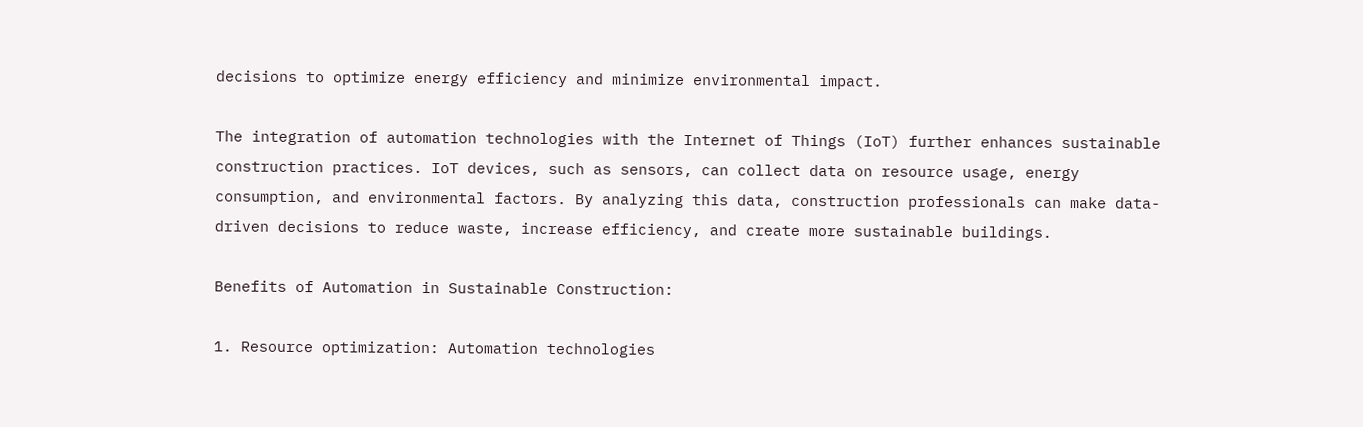decisions to optimize energy efficiency and minimize environmental impact.

The integration of automation technologies with the Internet of Things (IoT) further enhances sustainable construction practices. IoT devices, such as sensors, can collect data on resource usage, energy consumption, and environmental factors. By analyzing this data, construction professionals can make data-driven decisions to reduce waste, increase efficiency, and create more sustainable buildings.

Benefits of Automation in Sustainable Construction:

1. Resource optimization: Automation technologies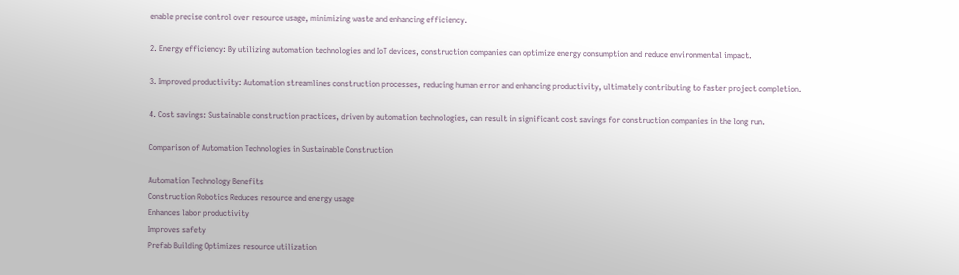enable precise control over resource usage, minimizing waste and enhancing efficiency.

2. Energy efficiency: By utilizing automation technologies and IoT devices, construction companies can optimize energy consumption and reduce environmental impact.

3. Improved productivity: Automation streamlines construction processes, reducing human error and enhancing productivity, ultimately contributing to faster project completion.

4. Cost savings: Sustainable construction practices, driven by automation technologies, can result in significant cost savings for construction companies in the long run.

Comparison of Automation Technologies in Sustainable Construction

Automation Technology Benefits
Construction Robotics Reduces resource and energy usage
Enhances labor productivity
Improves safety
Prefab Building Optimizes resource utilization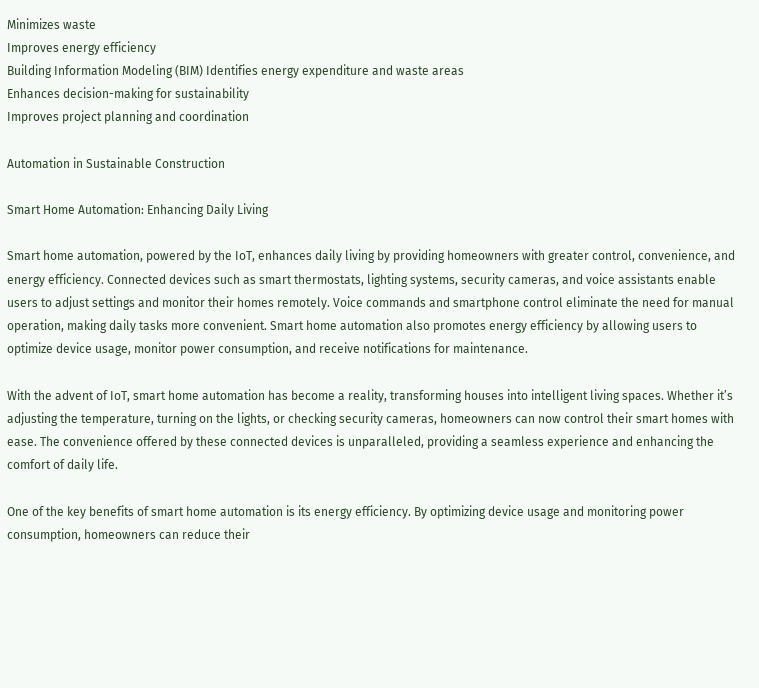Minimizes waste
Improves energy efficiency
Building Information Modeling (BIM) Identifies energy expenditure and waste areas
Enhances decision-making for sustainability
Improves project planning and coordination

Automation in Sustainable Construction

Smart Home Automation: Enhancing Daily Living

Smart home automation, powered by the IoT, enhances daily living by providing homeowners with greater control, convenience, and energy efficiency. Connected devices such as smart thermostats, lighting systems, security cameras, and voice assistants enable users to adjust settings and monitor their homes remotely. Voice commands and smartphone control eliminate the need for manual operation, making daily tasks more convenient. Smart home automation also promotes energy efficiency by allowing users to optimize device usage, monitor power consumption, and receive notifications for maintenance.

With the advent of IoT, smart home automation has become a reality, transforming houses into intelligent living spaces. Whether it’s adjusting the temperature, turning on the lights, or checking security cameras, homeowners can now control their smart homes with ease. The convenience offered by these connected devices is unparalleled, providing a seamless experience and enhancing the comfort of daily life.

One of the key benefits of smart home automation is its energy efficiency. By optimizing device usage and monitoring power consumption, homeowners can reduce their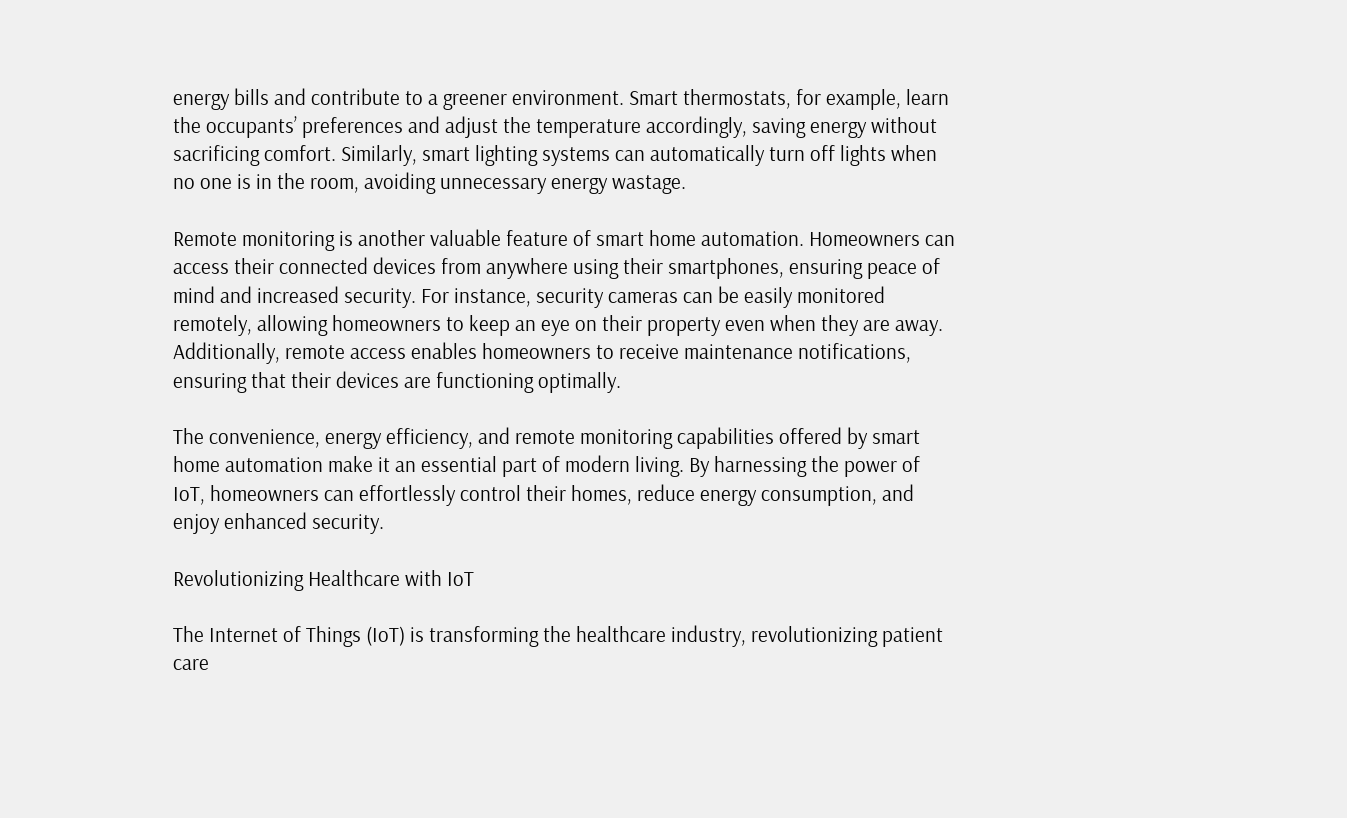energy bills and contribute to a greener environment. Smart thermostats, for example, learn the occupants’ preferences and adjust the temperature accordingly, saving energy without sacrificing comfort. Similarly, smart lighting systems can automatically turn off lights when no one is in the room, avoiding unnecessary energy wastage.

Remote monitoring is another valuable feature of smart home automation. Homeowners can access their connected devices from anywhere using their smartphones, ensuring peace of mind and increased security. For instance, security cameras can be easily monitored remotely, allowing homeowners to keep an eye on their property even when they are away. Additionally, remote access enables homeowners to receive maintenance notifications, ensuring that their devices are functioning optimally.

The convenience, energy efficiency, and remote monitoring capabilities offered by smart home automation make it an essential part of modern living. By harnessing the power of IoT, homeowners can effortlessly control their homes, reduce energy consumption, and enjoy enhanced security.

Revolutionizing Healthcare with IoT

The Internet of Things (IoT) is transforming the healthcare industry, revolutionizing patient care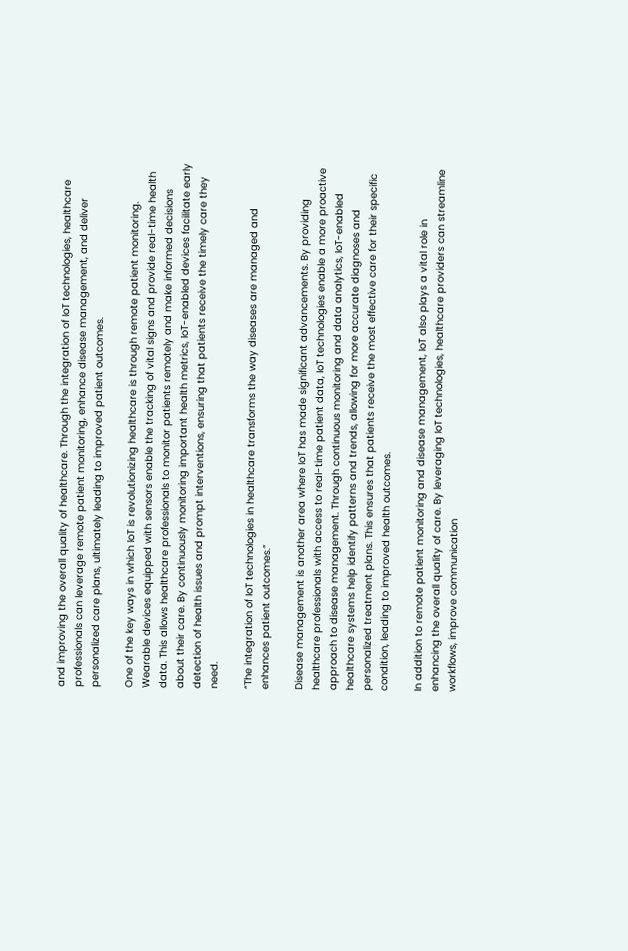and improving the overall quality of healthcare. Through the integration of IoT technologies, healthcare professionals can leverage remote patient monitoring, enhance disease management, and deliver personalized care plans, ultimately leading to improved patient outcomes.

One of the key ways in which IoT is revolutionizing healthcare is through remote patient monitoring. Wearable devices equipped with sensors enable the tracking of vital signs and provide real-time health data. This allows healthcare professionals to monitor patients remotely and make informed decisions about their care. By continuously monitoring important health metrics, IoT-enabled devices facilitate early detection of health issues and prompt interventions, ensuring that patients receive the timely care they need.

“The integration of IoT technologies in healthcare transforms the way diseases are managed and enhances patient outcomes.”

Disease management is another area where IoT has made significant advancements. By providing healthcare professionals with access to real-time patient data, IoT technologies enable a more proactive approach to disease management. Through continuous monitoring and data analytics, IoT-enabled healthcare systems help identify patterns and trends, allowing for more accurate diagnoses and personalized treatment plans. This ensures that patients receive the most effective care for their specific condition, leading to improved health outcomes.

In addition to remote patient monitoring and disease management, IoT also plays a vital role in enhancing the overall quality of care. By leveraging IoT technologies, healthcare providers can streamline workflows, improve communication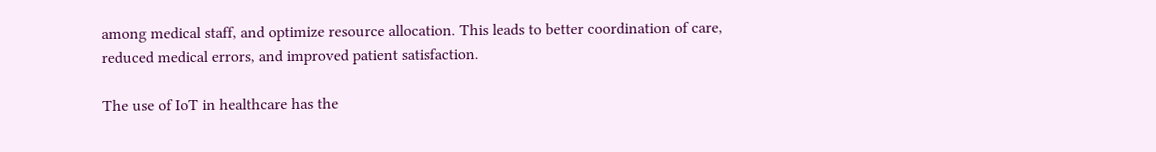among medical staff, and optimize resource allocation. This leads to better coordination of care, reduced medical errors, and improved patient satisfaction.

The use of IoT in healthcare has the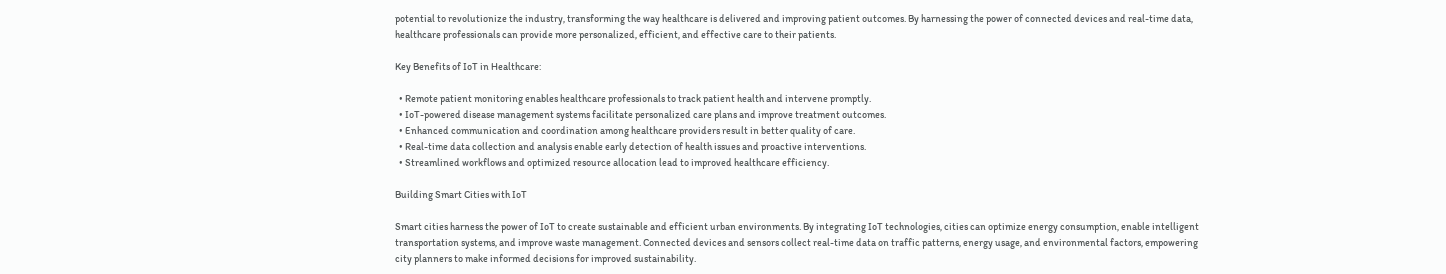potential to revolutionize the industry, transforming the way healthcare is delivered and improving patient outcomes. By harnessing the power of connected devices and real-time data, healthcare professionals can provide more personalized, efficient, and effective care to their patients.

Key Benefits of IoT in Healthcare:

  • Remote patient monitoring enables healthcare professionals to track patient health and intervene promptly.
  • IoT-powered disease management systems facilitate personalized care plans and improve treatment outcomes.
  • Enhanced communication and coordination among healthcare providers result in better quality of care.
  • Real-time data collection and analysis enable early detection of health issues and proactive interventions.
  • Streamlined workflows and optimized resource allocation lead to improved healthcare efficiency.

Building Smart Cities with IoT

Smart cities harness the power of IoT to create sustainable and efficient urban environments. By integrating IoT technologies, cities can optimize energy consumption, enable intelligent transportation systems, and improve waste management. Connected devices and sensors collect real-time data on traffic patterns, energy usage, and environmental factors, empowering city planners to make informed decisions for improved sustainability.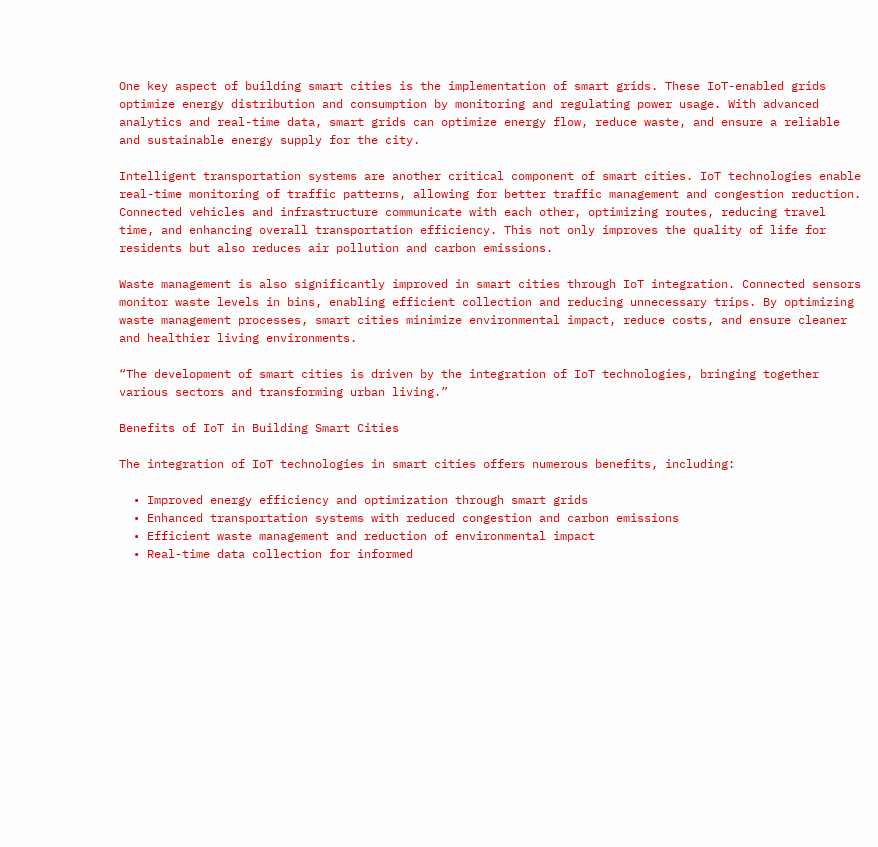One key aspect of building smart cities is the implementation of smart grids. These IoT-enabled grids optimize energy distribution and consumption by monitoring and regulating power usage. With advanced analytics and real-time data, smart grids can optimize energy flow, reduce waste, and ensure a reliable and sustainable energy supply for the city.

Intelligent transportation systems are another critical component of smart cities. IoT technologies enable real-time monitoring of traffic patterns, allowing for better traffic management and congestion reduction. Connected vehicles and infrastructure communicate with each other, optimizing routes, reducing travel time, and enhancing overall transportation efficiency. This not only improves the quality of life for residents but also reduces air pollution and carbon emissions.

Waste management is also significantly improved in smart cities through IoT integration. Connected sensors monitor waste levels in bins, enabling efficient collection and reducing unnecessary trips. By optimizing waste management processes, smart cities minimize environmental impact, reduce costs, and ensure cleaner and healthier living environments.

“The development of smart cities is driven by the integration of IoT technologies, bringing together various sectors and transforming urban living.”

Benefits of IoT in Building Smart Cities

The integration of IoT technologies in smart cities offers numerous benefits, including:

  • Improved energy efficiency and optimization through smart grids
  • Enhanced transportation systems with reduced congestion and carbon emissions
  • Efficient waste management and reduction of environmental impact
  • Real-time data collection for informed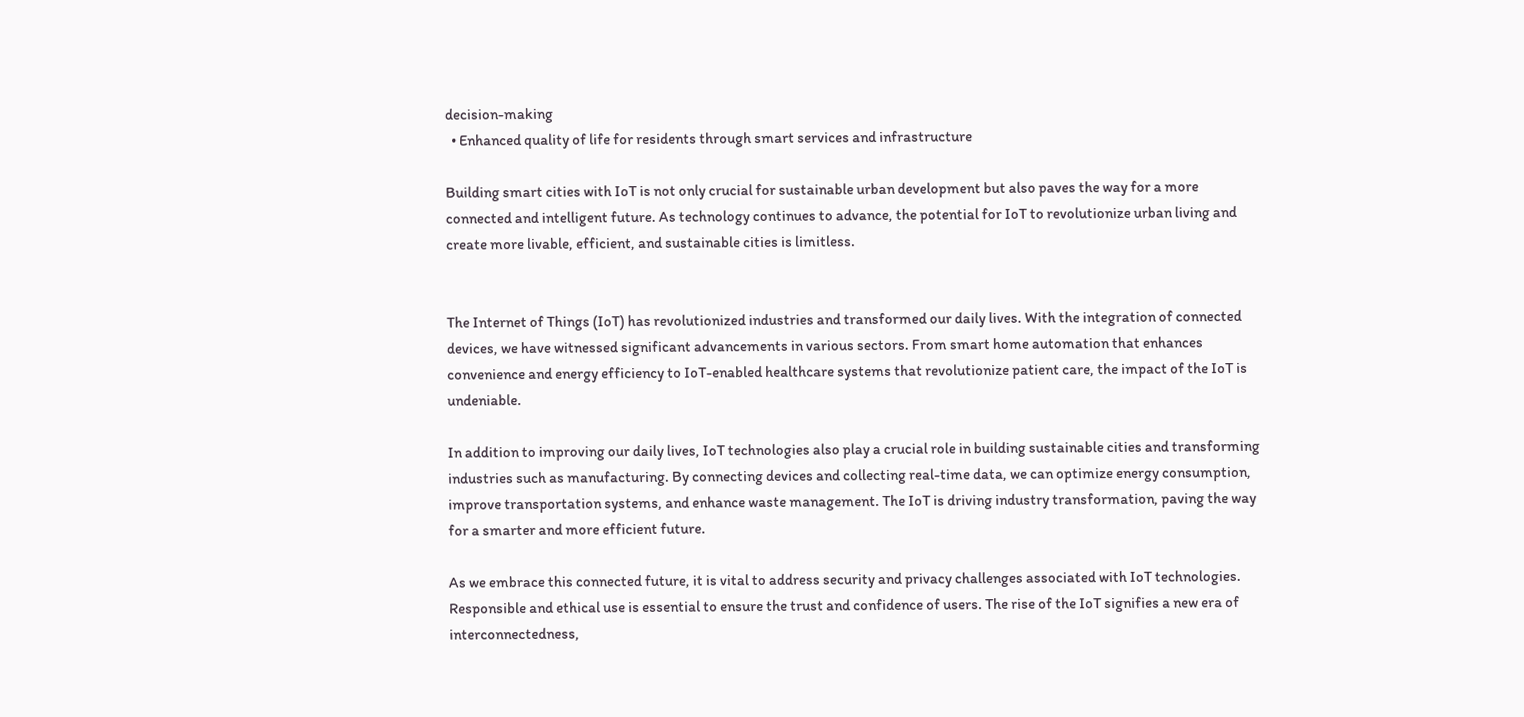decision-making
  • Enhanced quality of life for residents through smart services and infrastructure

Building smart cities with IoT is not only crucial for sustainable urban development but also paves the way for a more connected and intelligent future. As technology continues to advance, the potential for IoT to revolutionize urban living and create more livable, efficient, and sustainable cities is limitless.


The Internet of Things (IoT) has revolutionized industries and transformed our daily lives. With the integration of connected devices, we have witnessed significant advancements in various sectors. From smart home automation that enhances convenience and energy efficiency to IoT-enabled healthcare systems that revolutionize patient care, the impact of the IoT is undeniable.

In addition to improving our daily lives, IoT technologies also play a crucial role in building sustainable cities and transforming industries such as manufacturing. By connecting devices and collecting real-time data, we can optimize energy consumption, improve transportation systems, and enhance waste management. The IoT is driving industry transformation, paving the way for a smarter and more efficient future.

As we embrace this connected future, it is vital to address security and privacy challenges associated with IoT technologies. Responsible and ethical use is essential to ensure the trust and confidence of users. The rise of the IoT signifies a new era of interconnectedness,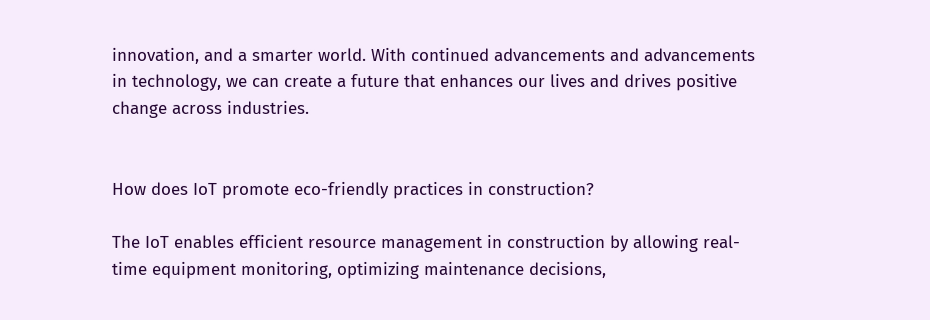innovation, and a smarter world. With continued advancements and advancements in technology, we can create a future that enhances our lives and drives positive change across industries.


How does IoT promote eco-friendly practices in construction?

The IoT enables efficient resource management in construction by allowing real-time equipment monitoring, optimizing maintenance decisions,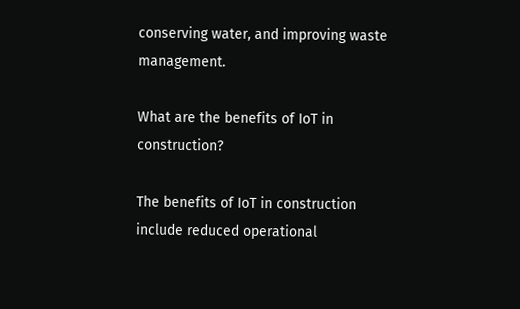conserving water, and improving waste management.

What are the benefits of IoT in construction?

The benefits of IoT in construction include reduced operational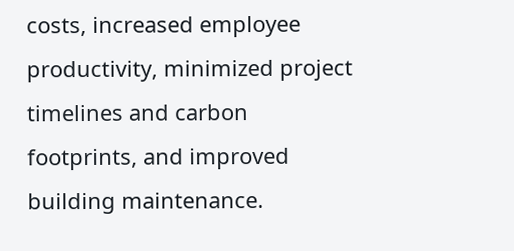costs, increased employee productivity, minimized project timelines and carbon footprints, and improved building maintenance.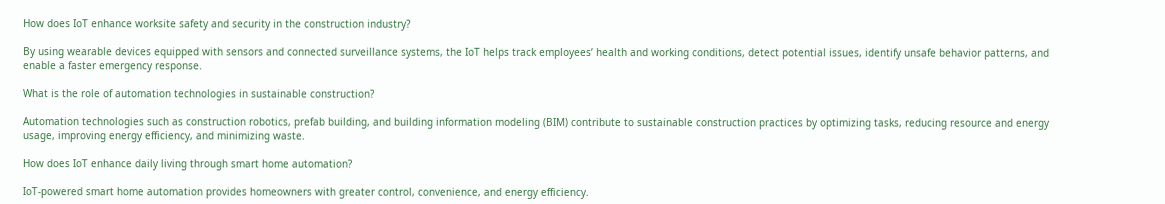How does IoT enhance worksite safety and security in the construction industry?

By using wearable devices equipped with sensors and connected surveillance systems, the IoT helps track employees’ health and working conditions, detect potential issues, identify unsafe behavior patterns, and enable a faster emergency response.

What is the role of automation technologies in sustainable construction?

Automation technologies such as construction robotics, prefab building, and building information modeling (BIM) contribute to sustainable construction practices by optimizing tasks, reducing resource and energy usage, improving energy efficiency, and minimizing waste.

How does IoT enhance daily living through smart home automation?

IoT-powered smart home automation provides homeowners with greater control, convenience, and energy efficiency.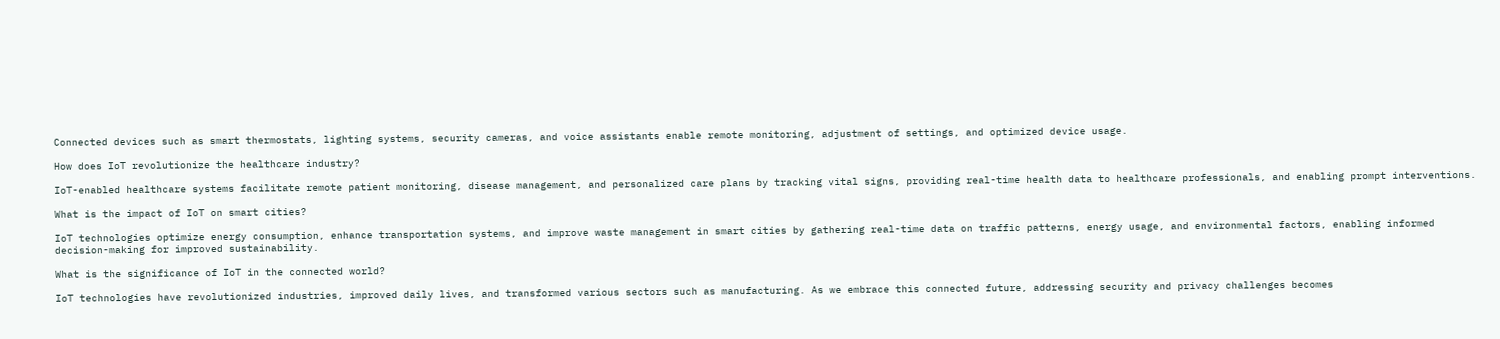Connected devices such as smart thermostats, lighting systems, security cameras, and voice assistants enable remote monitoring, adjustment of settings, and optimized device usage.

How does IoT revolutionize the healthcare industry?

IoT-enabled healthcare systems facilitate remote patient monitoring, disease management, and personalized care plans by tracking vital signs, providing real-time health data to healthcare professionals, and enabling prompt interventions.

What is the impact of IoT on smart cities?

IoT technologies optimize energy consumption, enhance transportation systems, and improve waste management in smart cities by gathering real-time data on traffic patterns, energy usage, and environmental factors, enabling informed decision-making for improved sustainability.

What is the significance of IoT in the connected world?

IoT technologies have revolutionized industries, improved daily lives, and transformed various sectors such as manufacturing. As we embrace this connected future, addressing security and privacy challenges becomes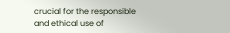crucial for the responsible and ethical use of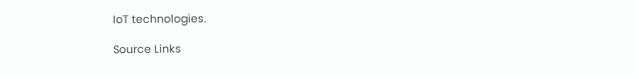IoT technologies.

Source Links